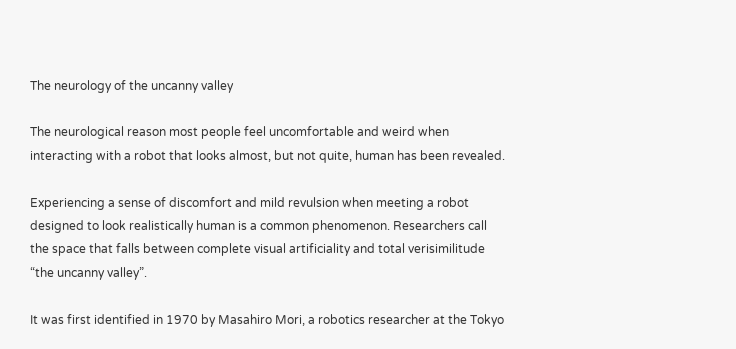The neurology of the uncanny valley

The neurological reason most people feel uncomfortable and weird when interacting with a robot that looks almost, but not quite, human has been revealed.

Experiencing a sense of discomfort and mild revulsion when meeting a robot designed to look realistically human is a common phenomenon. Researchers call the space that falls between complete visual artificiality and total verisimilitude “the uncanny valley”.

It was first identified in 1970 by Masahiro Mori, a robotics researcher at the Tokyo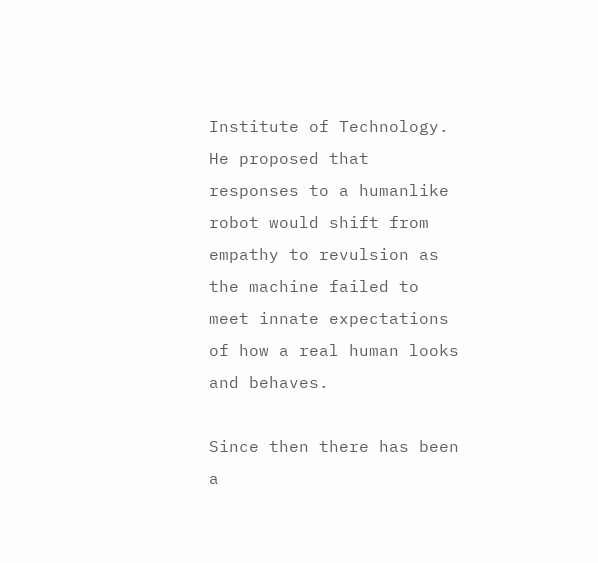Institute of Technology. He proposed that responses to a humanlike robot would shift from empathy to revulsion as the machine failed to meet innate expectations of how a real human looks and behaves.

Since then there has been a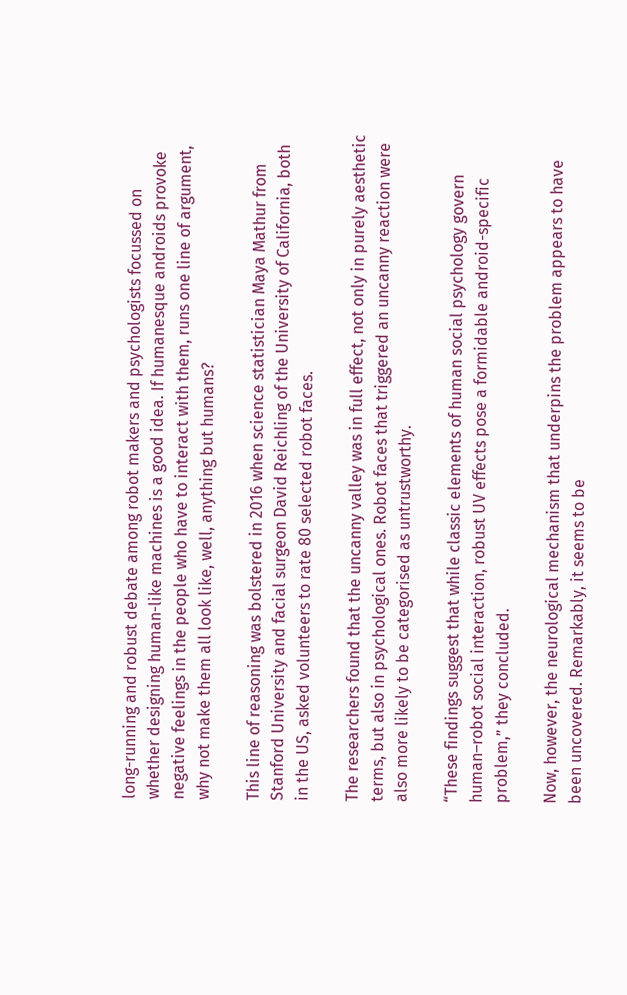long-running and robust debate among robot makers and psychologists focussed on whether designing human-like machines is a good idea. If humanesque androids provoke negative feelings in the people who have to interact with them, runs one line of argument, why not make them all look like, well, anything but humans?

This line of reasoning was bolstered in 2016 when science statistician Maya Mathur from Stanford University and facial surgeon David Reichling of the University of California, both in the US, asked volunteers to rate 80 selected robot faces.

The researchers found that the uncanny valley was in full effect, not only in purely aesthetic terms, but also in psychological ones. Robot faces that triggered an uncanny reaction were also more likely to be categorised as untrustworthy.

“These findings suggest that while classic elements of human social psychology govern human–robot social interaction, robust UV effects pose a formidable android-specific problem,” they concluded.

Now, however, the neurological mechanism that underpins the problem appears to have been uncovered. Remarkably, it seems to be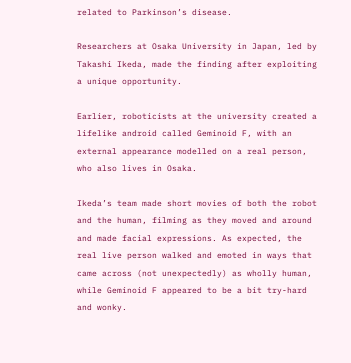related to Parkinson’s disease.

Researchers at Osaka University in Japan, led by Takashi Ikeda, made the finding after exploiting a unique opportunity.

Earlier, roboticists at the university created a lifelike android called Geminoid F, with an external appearance modelled on a real person, who also lives in Osaka.

Ikeda’s team made short movies of both the robot and the human, filming as they moved and around and made facial expressions. As expected, the real live person walked and emoted in ways that came across (not unexpectedly) as wholly human, while Geminoid F appeared to be a bit try-hard and wonky.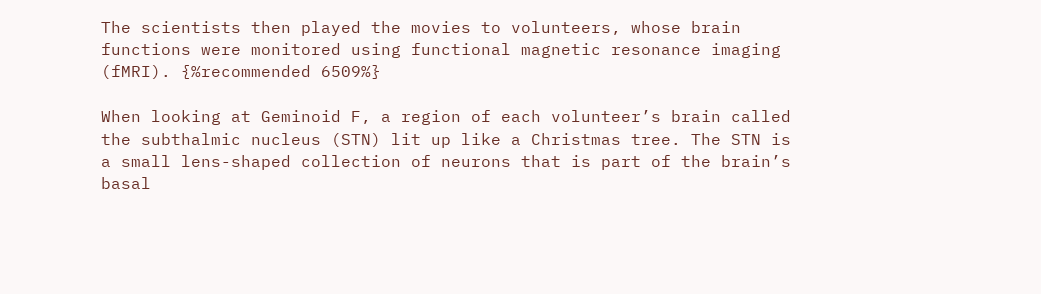The scientists then played the movies to volunteers, whose brain functions were monitored using functional magnetic resonance imaging (fMRI). {%recommended 6509%}

When looking at Geminoid F, a region of each volunteer’s brain called the subthalmic nucleus (STN) lit up like a Christmas tree. The STN is a small lens-shaped collection of neurons that is part of the brain’s basal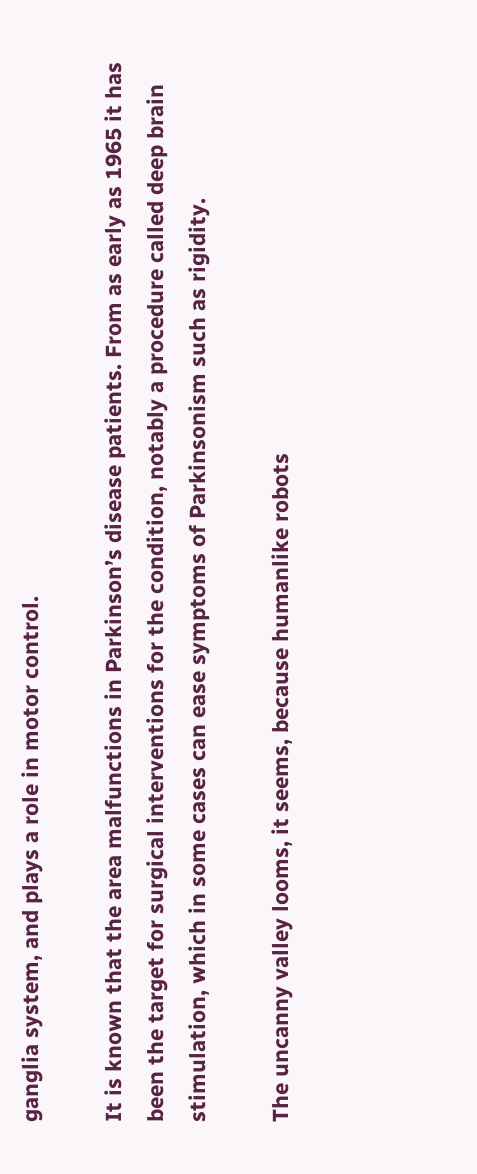ganglia system, and plays a role in motor control.

It is known that the area malfunctions in Parkinson’s disease patients. From as early as 1965 it has been the target for surgical interventions for the condition, notably a procedure called deep brain stimulation, which in some cases can ease symptoms of Parkinsonism such as rigidity.

The uncanny valley looms, it seems, because humanlike robots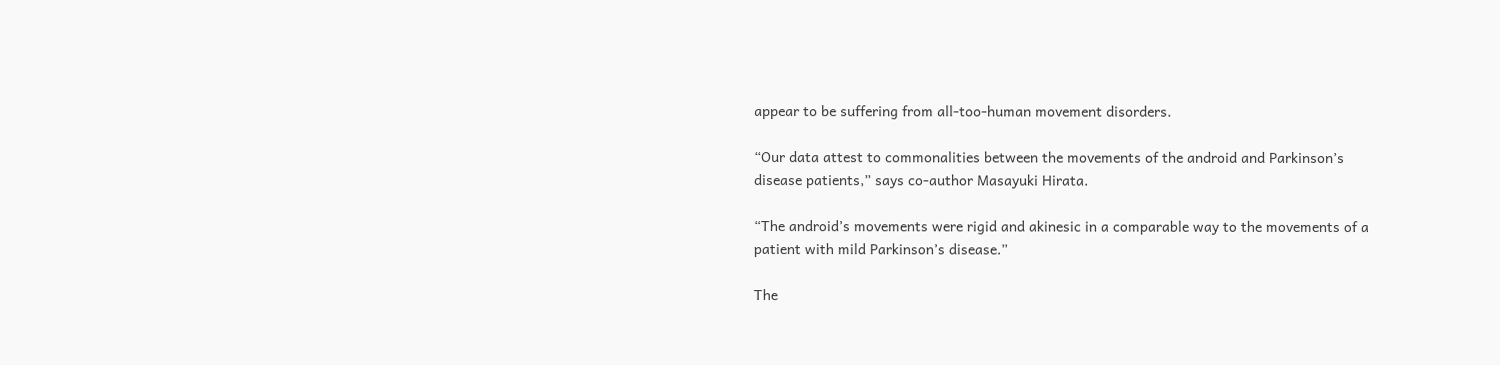appear to be suffering from all-too-human movement disorders.

“Our data attest to commonalities between the movements of the android and Parkinson’s disease patients,” says co-author Masayuki Hirata.

“The android’s movements were rigid and akinesic in a comparable way to the movements of a patient with mild Parkinson’s disease.”

The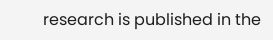research is published in the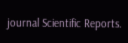journal Scientific Reports.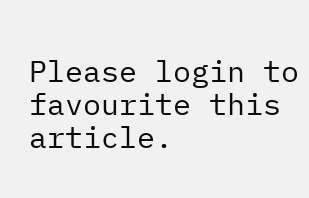Please login to favourite this article.